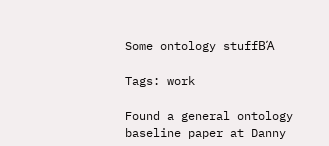Some ontology stuffΒΆ

Tags: work

Found a general ontology baseline paper at Danny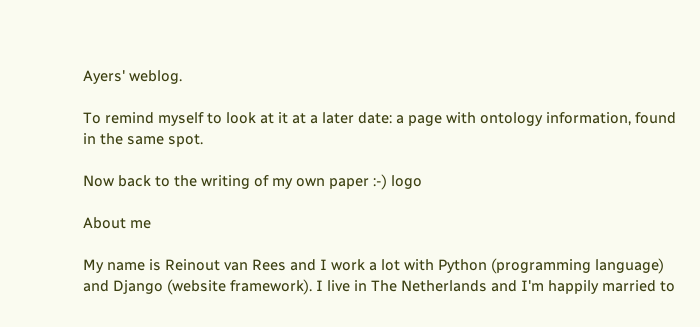Ayers' weblog.

To remind myself to look at it at a later date: a page with ontology information, found in the same spot.

Now back to the writing of my own paper :-) logo

About me

My name is Reinout van Rees and I work a lot with Python (programming language) and Django (website framework). I live in The Netherlands and I'm happily married to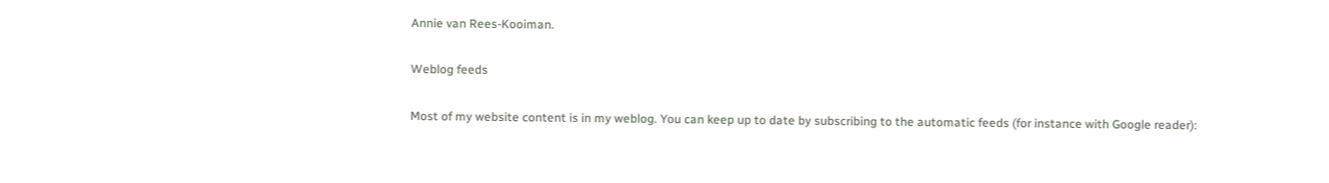Annie van Rees-Kooiman.

Weblog feeds

Most of my website content is in my weblog. You can keep up to date by subscribing to the automatic feeds (for instance with Google reader):